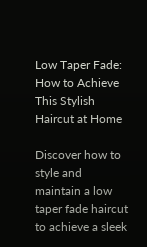Low Taper Fade: How to Achieve This Stylish Haircut at Home

Discover how to style and maintain a low taper fade haircut to achieve a sleek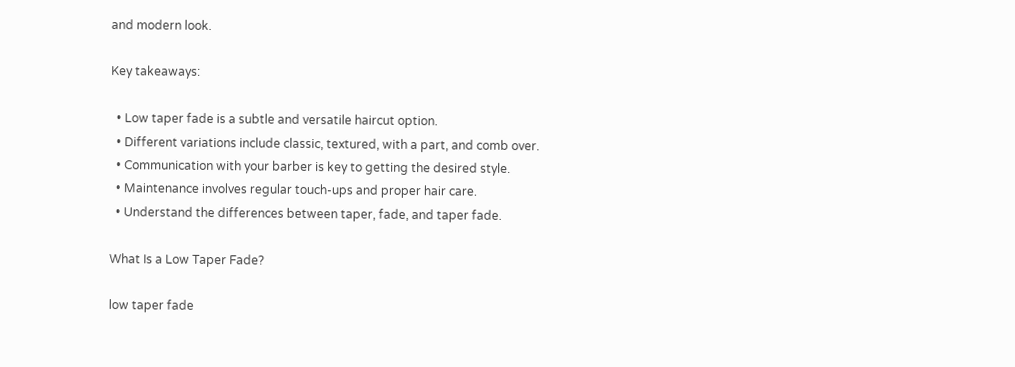and modern look.

Key takeaways:

  • Low taper fade is a subtle and versatile haircut option.
  • Different variations include classic, textured, with a part, and comb over.
  • Communication with your barber is key to getting the desired style.
  • Maintenance involves regular touch-ups and proper hair care.
  • Understand the differences between taper, fade, and taper fade.

What Is a Low Taper Fade?

low taper fade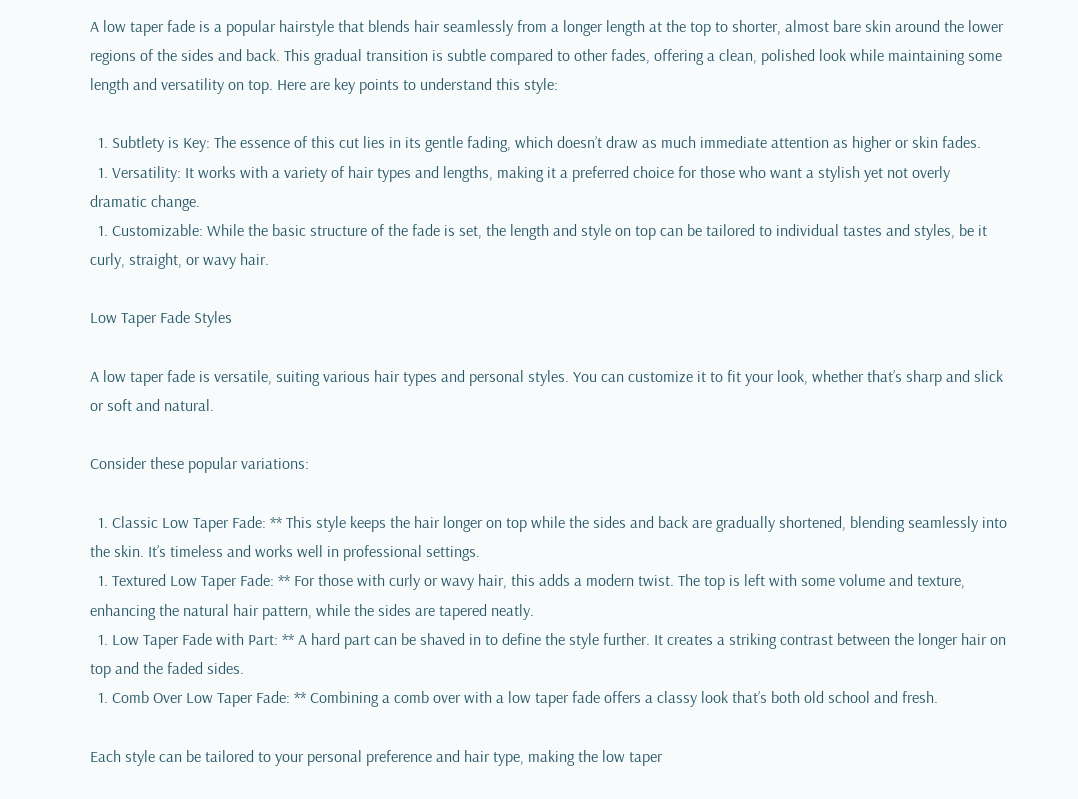A low taper fade is a popular hairstyle that blends hair seamlessly from a longer length at the top to shorter, almost bare skin around the lower regions of the sides and back. This gradual transition is subtle compared to other fades, offering a clean, polished look while maintaining some length and versatility on top. Here are key points to understand this style:

  1. Subtlety is Key: The essence of this cut lies in its gentle fading, which doesn’t draw as much immediate attention as higher or skin fades.
  1. Versatility: It works with a variety of hair types and lengths, making it a preferred choice for those who want a stylish yet not overly dramatic change.
  1. Customizable: While the basic structure of the fade is set, the length and style on top can be tailored to individual tastes and styles, be it curly, straight, or wavy hair.

Low Taper Fade Styles

A low taper fade is versatile, suiting various hair types and personal styles. You can customize it to fit your look, whether that’s sharp and slick or soft and natural.

Consider these popular variations:

  1. Classic Low Taper Fade: ** This style keeps the hair longer on top while the sides and back are gradually shortened, blending seamlessly into the skin. It’s timeless and works well in professional settings.
  1. Textured Low Taper Fade: ** For those with curly or wavy hair, this adds a modern twist. The top is left with some volume and texture, enhancing the natural hair pattern, while the sides are tapered neatly.
  1. Low Taper Fade with Part: ** A hard part can be shaved in to define the style further. It creates a striking contrast between the longer hair on top and the faded sides.
  1. Comb Over Low Taper Fade: ** Combining a comb over with a low taper fade offers a classy look that’s both old school and fresh.

Each style can be tailored to your personal preference and hair type, making the low taper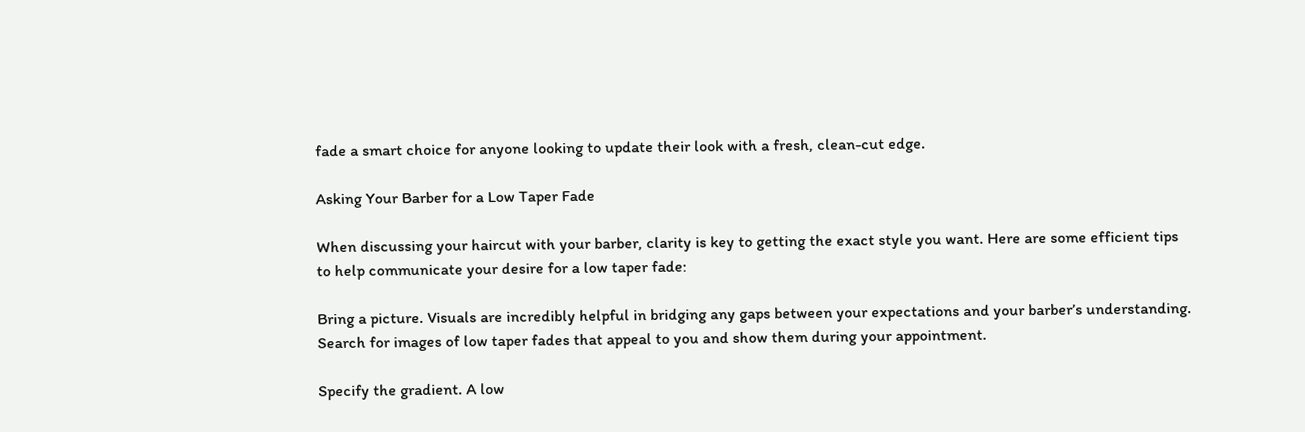fade a smart choice for anyone looking to update their look with a fresh, clean-cut edge.

Asking Your Barber for a Low Taper Fade

When discussing your haircut with your barber, clarity is key to getting the exact style you want. Here are some efficient tips to help communicate your desire for a low taper fade:

Bring a picture. Visuals are incredibly helpful in bridging any gaps between your expectations and your barber’s understanding. Search for images of low taper fades that appeal to you and show them during your appointment.

Specify the gradient. A low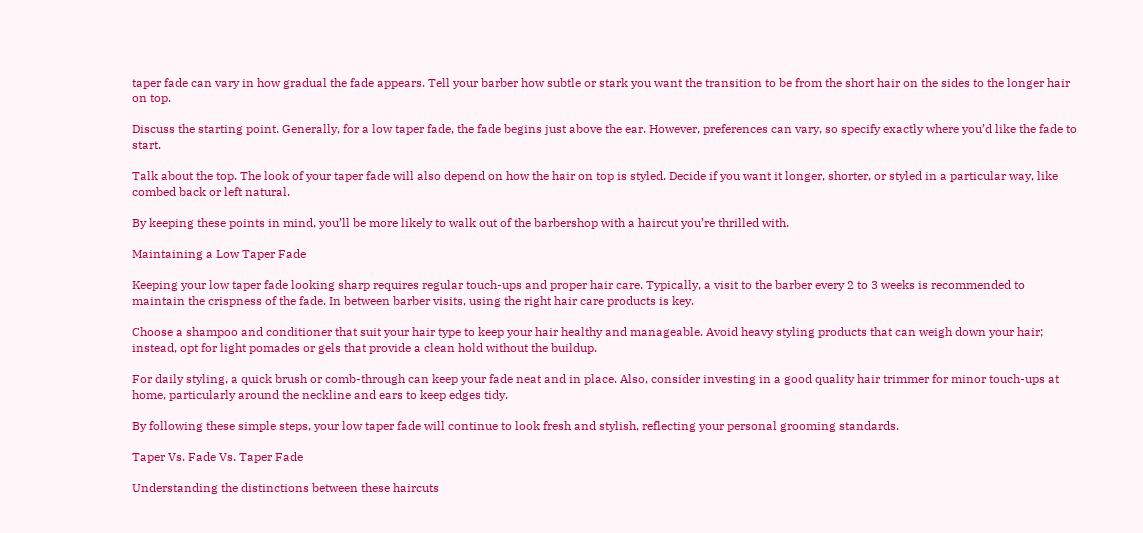taper fade can vary in how gradual the fade appears. Tell your barber how subtle or stark you want the transition to be from the short hair on the sides to the longer hair on top.

Discuss the starting point. Generally, for a low taper fade, the fade begins just above the ear. However, preferences can vary, so specify exactly where you’d like the fade to start.

Talk about the top. The look of your taper fade will also depend on how the hair on top is styled. Decide if you want it longer, shorter, or styled in a particular way, like combed back or left natural.

By keeping these points in mind, you’ll be more likely to walk out of the barbershop with a haircut you’re thrilled with.

Maintaining a Low Taper Fade

Keeping your low taper fade looking sharp requires regular touch-ups and proper hair care. Typically, a visit to the barber every 2 to 3 weeks is recommended to maintain the crispness of the fade. In between barber visits, using the right hair care products is key.

Choose a shampoo and conditioner that suit your hair type to keep your hair healthy and manageable. Avoid heavy styling products that can weigh down your hair; instead, opt for light pomades or gels that provide a clean hold without the buildup.

For daily styling, a quick brush or comb-through can keep your fade neat and in place. Also, consider investing in a good quality hair trimmer for minor touch-ups at home, particularly around the neckline and ears to keep edges tidy.

By following these simple steps, your low taper fade will continue to look fresh and stylish, reflecting your personal grooming standards.

Taper Vs. Fade Vs. Taper Fade

Understanding the distinctions between these haircuts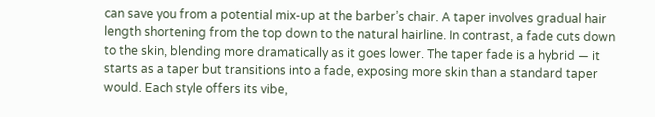can save you from a potential mix-up at the barber’s chair. A taper involves gradual hair length shortening from the top down to the natural hairline. In contrast, a fade cuts down to the skin, blending more dramatically as it goes lower. The taper fade is a hybrid — it starts as a taper but transitions into a fade, exposing more skin than a standard taper would. Each style offers its vibe,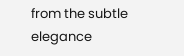from the subtle elegance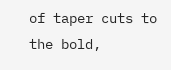of taper cuts to the bold,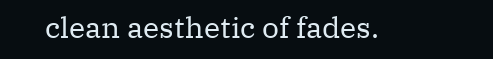clean aesthetic of fades.